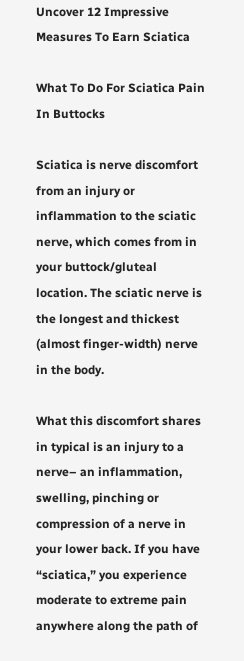Uncover 12 Impressive Measures To Earn Sciatica

What To Do For Sciatica Pain In Buttocks

Sciatica is nerve discomfort from an injury or inflammation to the sciatic nerve, which comes from in your buttock/gluteal location. The sciatic nerve is the longest and thickest (almost finger-width) nerve in the body.

What this discomfort shares in typical is an injury to a nerve– an inflammation, swelling, pinching or compression of a nerve in your lower back. If you have “sciatica,” you experience moderate to extreme pain anywhere along the path of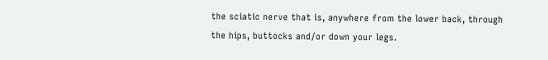the sciatic nerve that is, anywhere from the lower back, through the hips, buttocks and/or down your legs.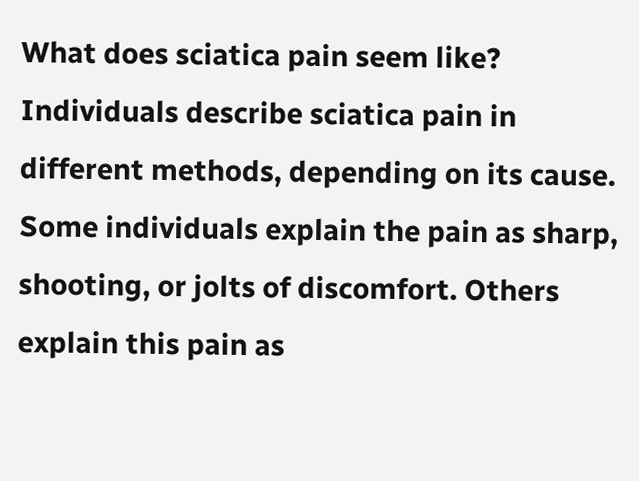What does sciatica pain seem like? Individuals describe sciatica pain in different methods, depending on its cause. Some individuals explain the pain as sharp, shooting, or jolts of discomfort. Others explain this pain as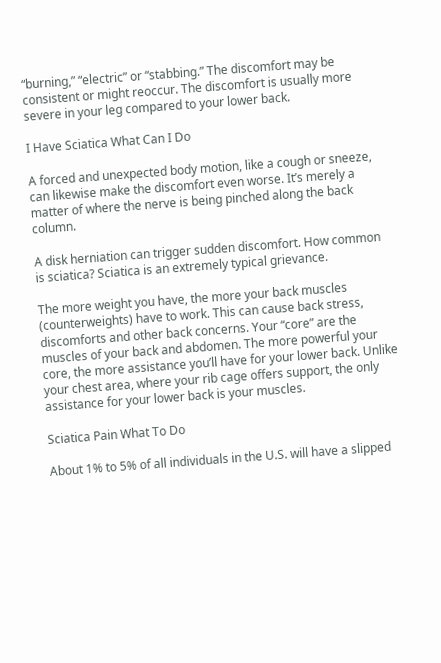“burning,” “electric” or “stabbing.” The discomfort may be consistent or might reoccur. The discomfort is usually more severe in your leg compared to your lower back.

I Have Sciatica What Can I Do

A forced and unexpected body motion, like a cough or sneeze, can likewise make the discomfort even worse. It’s merely a matter of where the nerve is being pinched along the back column.

A disk herniation can trigger sudden discomfort. How common is sciatica? Sciatica is an extremely typical grievance.

The more weight you have, the more your back muscles (counterweights) have to work. This can cause back stress, discomforts and other back concerns. Your “core” are the muscles of your back and abdomen. The more powerful your core, the more assistance you’ll have for your lower back. Unlike your chest area, where your rib cage offers support, the only assistance for your lower back is your muscles.

Sciatica Pain What To Do

About 1% to 5% of all individuals in the U.S. will have a slipped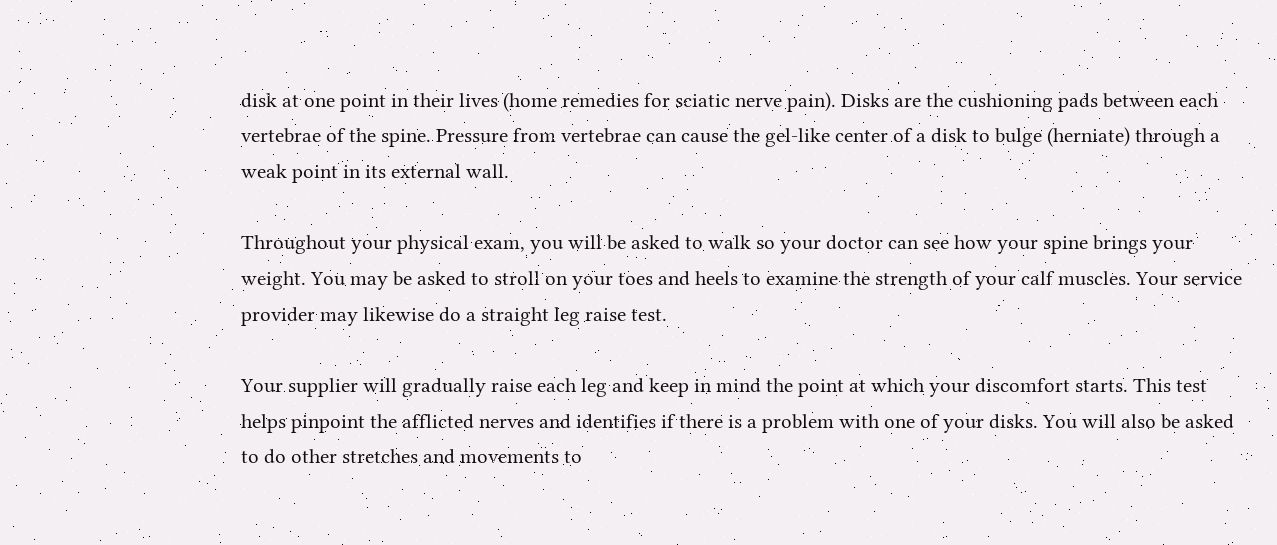disk at one point in their lives (home remedies for sciatic nerve pain). Disks are the cushioning pads between each vertebrae of the spine. Pressure from vertebrae can cause the gel-like center of a disk to bulge (herniate) through a weak point in its external wall.

Throughout your physical exam, you will be asked to walk so your doctor can see how your spine brings your weight. You may be asked to stroll on your toes and heels to examine the strength of your calf muscles. Your service provider may likewise do a straight leg raise test.

Your supplier will gradually raise each leg and keep in mind the point at which your discomfort starts. This test helps pinpoint the afflicted nerves and identifies if there is a problem with one of your disks. You will also be asked to do other stretches and movements to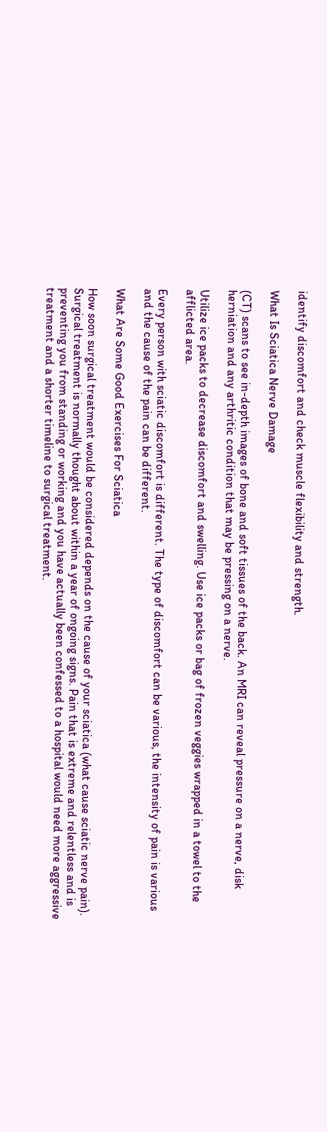identify discomfort and check muscle flexibility and strength.

What Is Sciatica Nerve Damage

(CT) scans to see in-depth images of bone and soft tissues of the back. An MRI can reveal pressure on a nerve, disk herniation and any arthritic condition that may be pressing on a nerve.

Utilize ice packs to decrease discomfort and swelling. Use ice packs or bag of frozen veggies wrapped in a towel to the afflicted area.

Every person with sciatic discomfort is different. The type of discomfort can be various, the intensity of pain is various and the cause of the pain can be different.

What Are Some Good Exercises For Sciatica

How soon surgical treatment would be considered depends on the cause of your sciatica (what cause sciatic nerve pain). Surgical treatment is normally thought about within a year of ongoing signs. Pain that is extreme and relentless and is preventing you from standing or working and you have actually been confessed to a hospital would need more aggressive treatment and a shorter timeline to surgical treatment.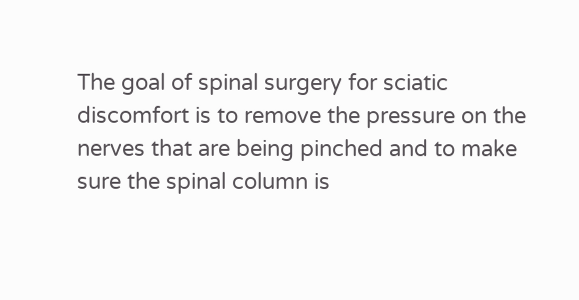The goal of spinal surgery for sciatic discomfort is to remove the pressure on the nerves that are being pinched and to make sure the spinal column is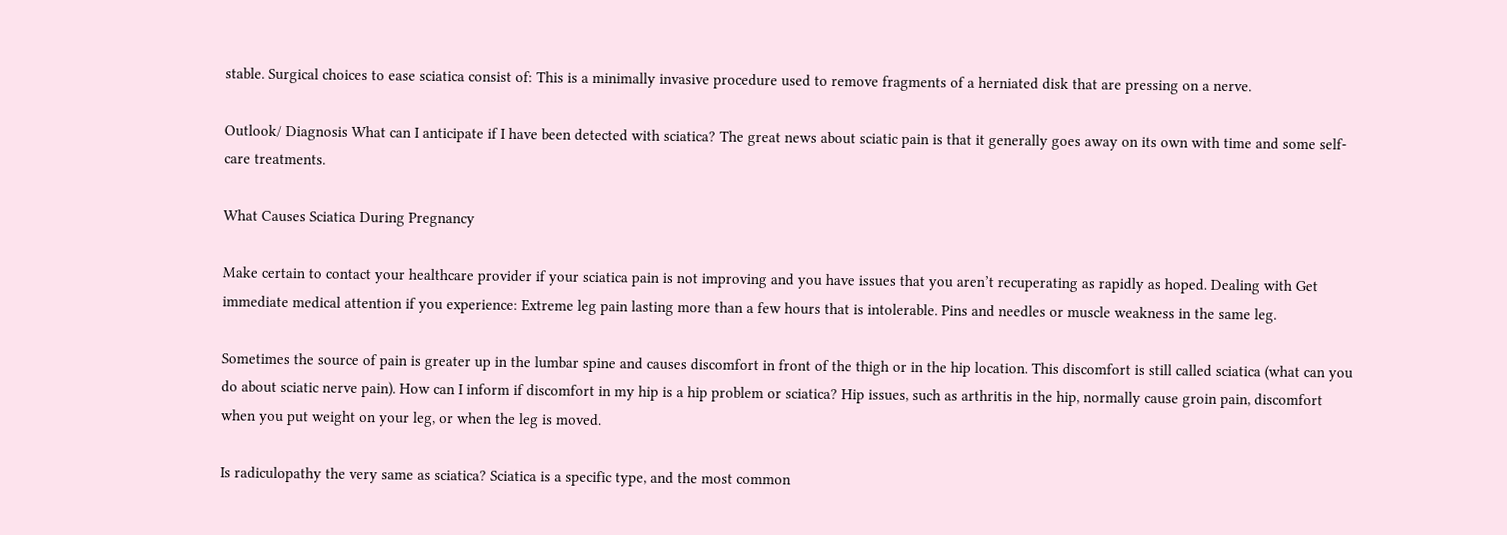stable. Surgical choices to ease sciatica consist of: This is a minimally invasive procedure used to remove fragments of a herniated disk that are pressing on a nerve.

Outlook/ Diagnosis What can I anticipate if I have been detected with sciatica? The great news about sciatic pain is that it generally goes away on its own with time and some self-care treatments.

What Causes Sciatica During Pregnancy

Make certain to contact your healthcare provider if your sciatica pain is not improving and you have issues that you aren’t recuperating as rapidly as hoped. Dealing with Get immediate medical attention if you experience: Extreme leg pain lasting more than a few hours that is intolerable. Pins and needles or muscle weakness in the same leg.

Sometimes the source of pain is greater up in the lumbar spine and causes discomfort in front of the thigh or in the hip location. This discomfort is still called sciatica (what can you do about sciatic nerve pain). How can I inform if discomfort in my hip is a hip problem or sciatica? Hip issues, such as arthritis in the hip, normally cause groin pain, discomfort when you put weight on your leg, or when the leg is moved.

Is radiculopathy the very same as sciatica? Sciatica is a specific type, and the most common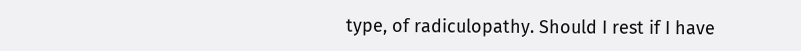type, of radiculopathy. Should I rest if I have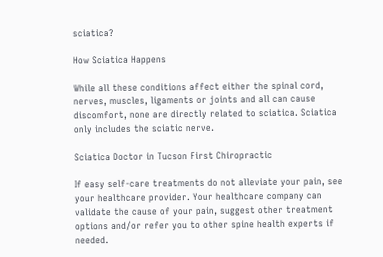sciatica?

How Sciatica Happens

While all these conditions affect either the spinal cord, nerves, muscles, ligaments or joints and all can cause discomfort, none are directly related to sciatica. Sciatica only includes the sciatic nerve.

Sciatica Doctor in Tucson First Chiropractic

If easy self-care treatments do not alleviate your pain, see your healthcare provider. Your healthcare company can validate the cause of your pain, suggest other treatment options and/or refer you to other spine health experts if needed.